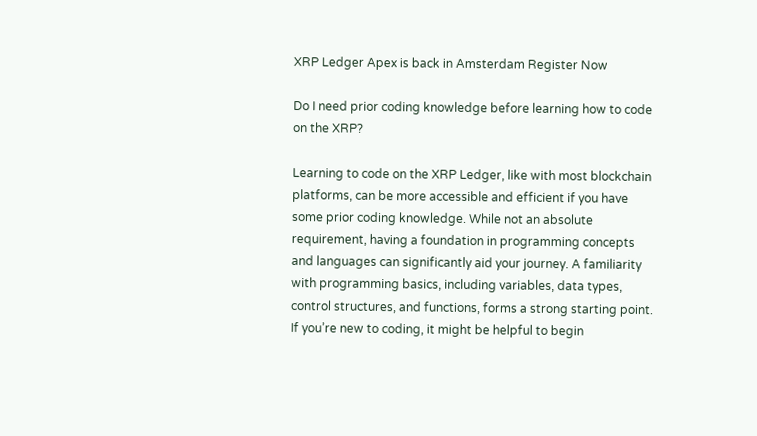XRP Ledger Apex is back in Amsterdam Register Now

Do I need prior coding knowledge before learning how to code on the XRP?

Learning to code on the XRP Ledger, like with most blockchain platforms, can be more accessible and efficient if you have some prior coding knowledge. While not an absolute requirement, having a foundation in programming concepts and languages can significantly aid your journey. A familiarity with programming basics, including variables, data types, control structures, and functions, forms a strong starting point. If you’re new to coding, it might be helpful to begin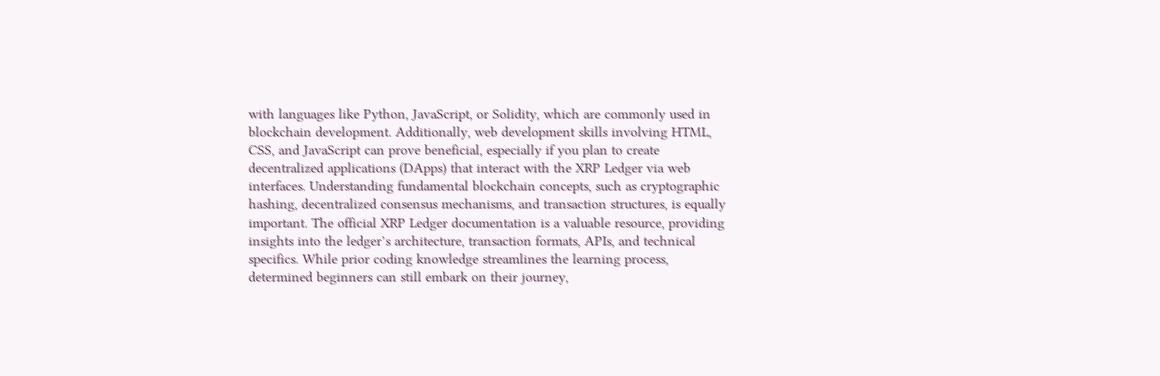with languages like Python, JavaScript, or Solidity, which are commonly used in blockchain development. Additionally, web development skills involving HTML, CSS, and JavaScript can prove beneficial, especially if you plan to create decentralized applications (DApps) that interact with the XRP Ledger via web interfaces. Understanding fundamental blockchain concepts, such as cryptographic hashing, decentralized consensus mechanisms, and transaction structures, is equally important. The official XRP Ledger documentation is a valuable resource, providing insights into the ledger’s architecture, transaction formats, APIs, and technical specifics. While prior coding knowledge streamlines the learning process, determined beginners can still embark on their journey,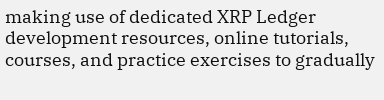making use of dedicated XRP Ledger development resources, online tutorials, courses, and practice exercises to gradually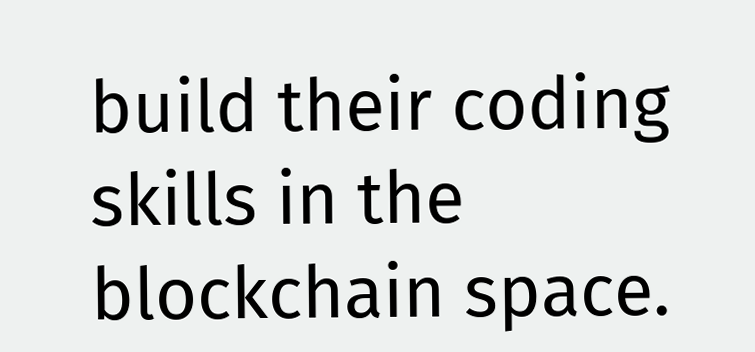build their coding skills in the blockchain space.